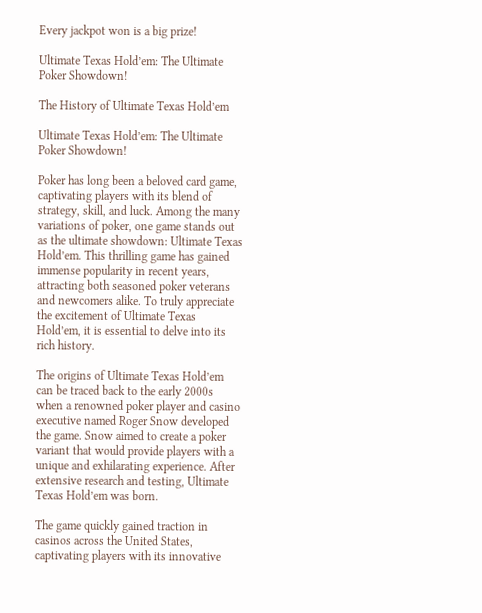Every jackpot won is a big prize!

Ultimate Texas Hold’em: The Ultimate Poker Showdown!

The History of Ultimate Texas Hold’em

Ultimate Texas Hold’em: The Ultimate Poker Showdown!

Poker has long been a beloved card game, captivating players with its blend of strategy, skill, and luck. Among the many variations of poker, one game stands out as the ultimate showdown: Ultimate Texas Hold’em. This thrilling game has gained immense popularity in recent years, attracting both seasoned poker veterans and newcomers alike. To truly appreciate the excitement of Ultimate Texas Hold’em, it is essential to delve into its rich history.

The origins of Ultimate Texas Hold’em can be traced back to the early 2000s when a renowned poker player and casino executive named Roger Snow developed the game. Snow aimed to create a poker variant that would provide players with a unique and exhilarating experience. After extensive research and testing, Ultimate Texas Hold’em was born.

The game quickly gained traction in casinos across the United States, captivating players with its innovative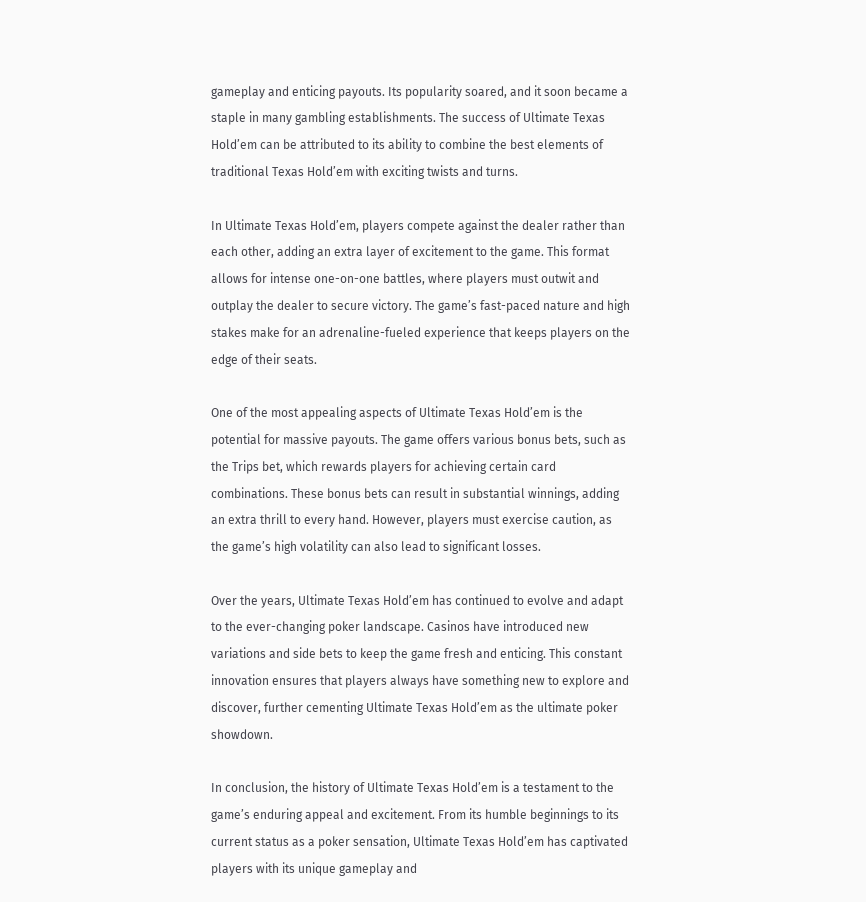gameplay and enticing payouts. Its popularity soared, and it soon became a staple in many gambling establishments. The success of Ultimate Texas Hold’em can be attributed to its ability to combine the best elements of traditional Texas Hold’em with exciting twists and turns.

In Ultimate Texas Hold’em, players compete against the dealer rather than each other, adding an extra layer of excitement to the game. This format allows for intense one-on-one battles, where players must outwit and outplay the dealer to secure victory. The game’s fast-paced nature and high stakes make for an adrenaline-fueled experience that keeps players on the edge of their seats.

One of the most appealing aspects of Ultimate Texas Hold’em is the potential for massive payouts. The game offers various bonus bets, such as the Trips bet, which rewards players for achieving certain card combinations. These bonus bets can result in substantial winnings, adding an extra thrill to every hand. However, players must exercise caution, as the game’s high volatility can also lead to significant losses.

Over the years, Ultimate Texas Hold’em has continued to evolve and adapt to the ever-changing poker landscape. Casinos have introduced new variations and side bets to keep the game fresh and enticing. This constant innovation ensures that players always have something new to explore and discover, further cementing Ultimate Texas Hold’em as the ultimate poker showdown.

In conclusion, the history of Ultimate Texas Hold’em is a testament to the game’s enduring appeal and excitement. From its humble beginnings to its current status as a poker sensation, Ultimate Texas Hold’em has captivated players with its unique gameplay and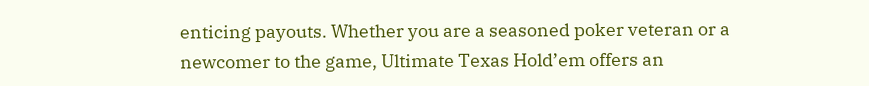enticing payouts. Whether you are a seasoned poker veteran or a newcomer to the game, Ultimate Texas Hold’em offers an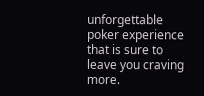unforgettable poker experience that is sure to leave you craving more.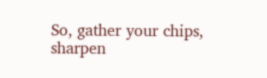So, gather your chips, sharpen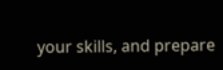your skills, and prepare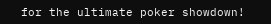for the ultimate poker showdown!